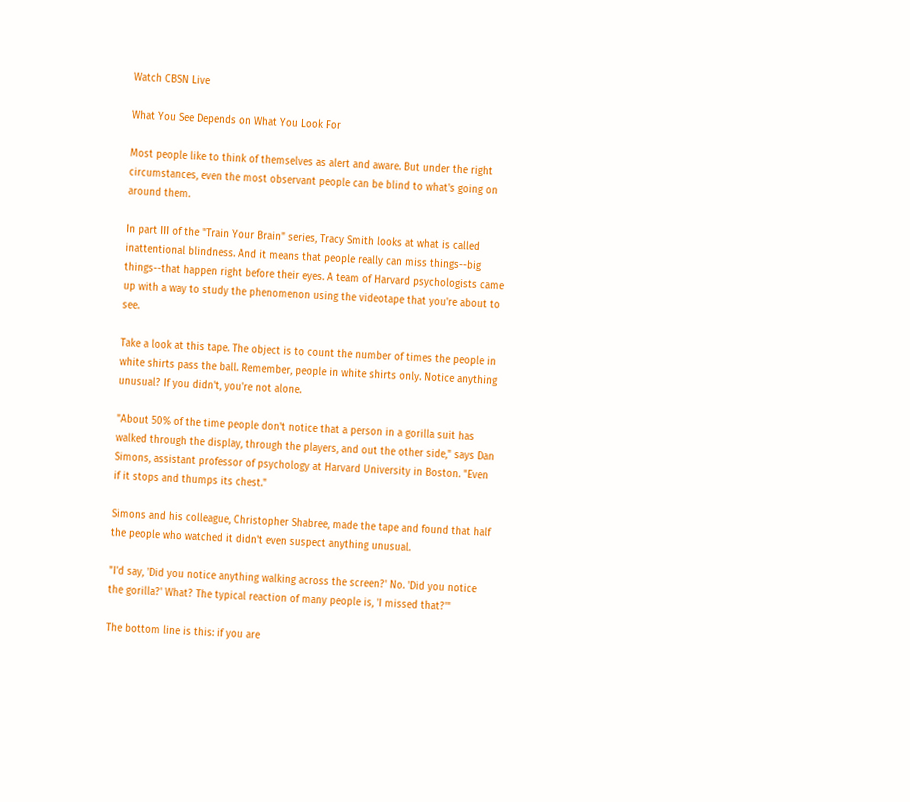Watch CBSN Live

What You See Depends on What You Look For

Most people like to think of themselves as alert and aware. But under the right circumstances, even the most observant people can be blind to what's going on around them.

In part III of the "Train Your Brain" series, Tracy Smith looks at what is called inattentional blindness. And it means that people really can miss things--big things--that happen right before their eyes. A team of Harvard psychologists came up with a way to study the phenomenon using the videotape that you're about to see.

Take a look at this tape. The object is to count the number of times the people in white shirts pass the ball. Remember, people in white shirts only. Notice anything unusual? If you didn't, you're not alone.

"About 50% of the time people don't notice that a person in a gorilla suit has walked through the display, through the players, and out the other side," says Dan Simons, assistant professor of psychology at Harvard University in Boston. "Even if it stops and thumps its chest."

Simons and his colleague, Christopher Shabree, made the tape and found that half the people who watched it didn't even suspect anything unusual.

"I'd say, 'Did you notice anything walking across the screen?' No. 'Did you notice the gorilla?' What? The typical reaction of many people is, 'I missed that?'"

The bottom line is this: if you are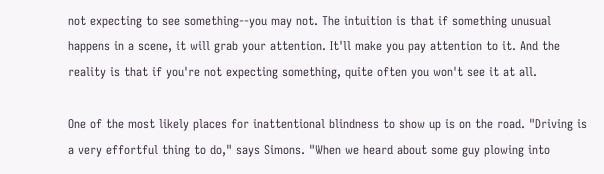not expecting to see something--you may not. The intuition is that if something unusual happens in a scene, it will grab your attention. It'll make you pay attention to it. And the reality is that if you're not expecting something, quite often you won't see it at all.

One of the most likely places for inattentional blindness to show up is on the road. "Driving is a very effortful thing to do," says Simons. "When we heard about some guy plowing into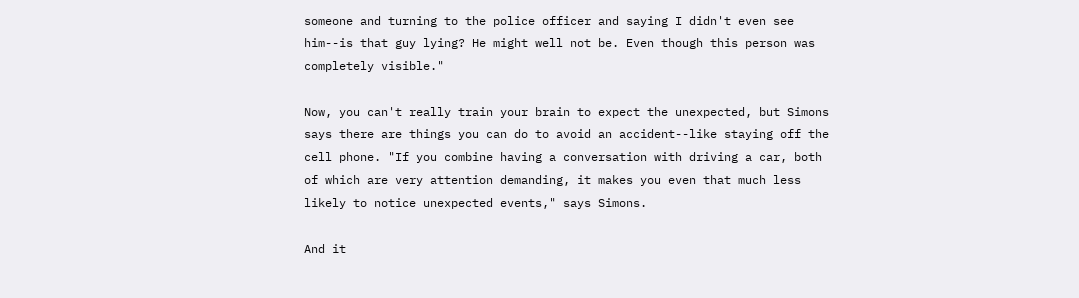someone and turning to the police officer and saying I didn't even see him--is that guy lying? He might well not be. Even though this person was completely visible."

Now, you can't really train your brain to expect the unexpected, but Simons says there are things you can do to avoid an accident--like staying off the cell phone. "If you combine having a conversation with driving a car, both of which are very attention demanding, it makes you even that much less likely to notice unexpected events," says Simons.

And it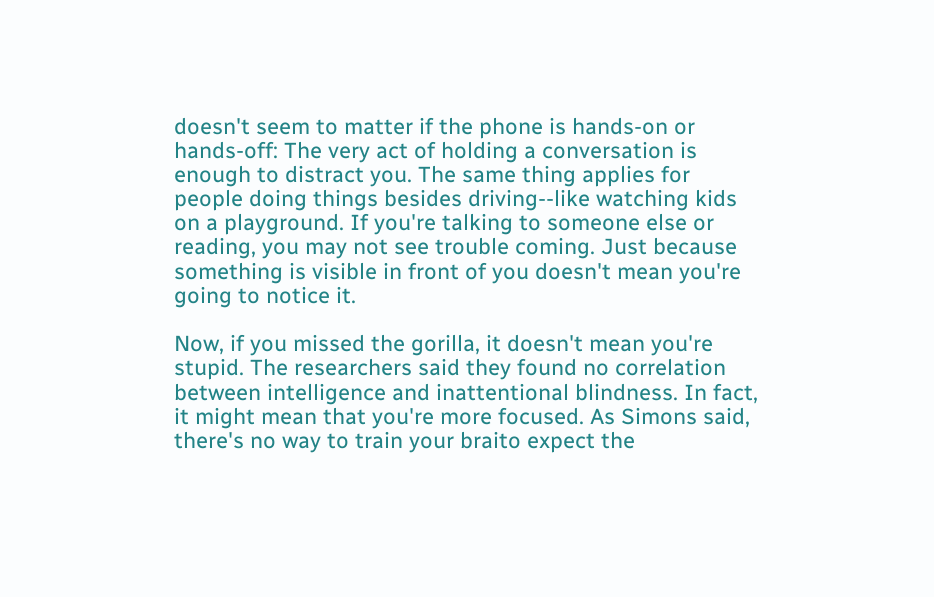doesn't seem to matter if the phone is hands-on or hands-off: The very act of holding a conversation is enough to distract you. The same thing applies for people doing things besides driving--like watching kids on a playground. If you're talking to someone else or reading, you may not see trouble coming. Just because something is visible in front of you doesn't mean you're going to notice it.

Now, if you missed the gorilla, it doesn't mean you're stupid. The researchers said they found no correlation between intelligence and inattentional blindness. In fact, it might mean that you're more focused. As Simons said, there's no way to train your braito expect the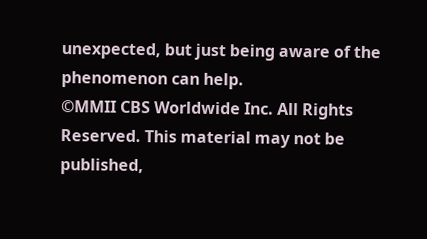unexpected, but just being aware of the phenomenon can help.
©MMII CBS Worldwide Inc. All Rights Reserved. This material may not be published,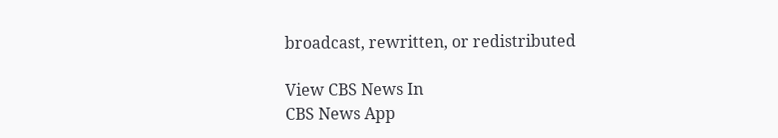broadcast, rewritten, or redistributed

View CBS News In
CBS News App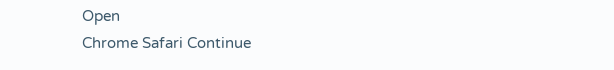Open
Chrome Safari Continue